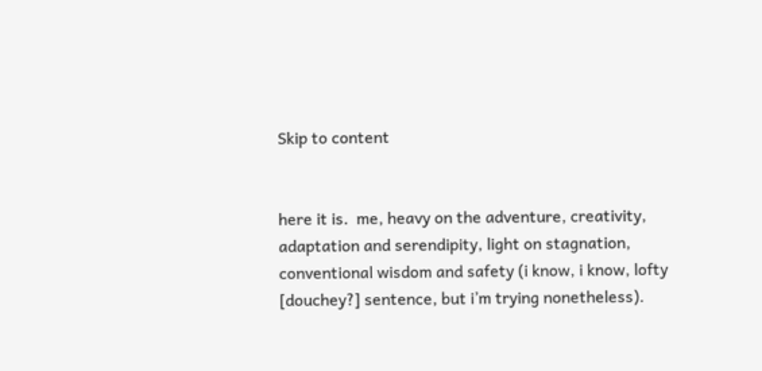Skip to content


here it is.  me, heavy on the adventure, creativity, adaptation and serendipity, light on stagnation, conventional wisdom and safety (i know, i know, lofty [douchey?] sentence, but i’m trying nonetheless).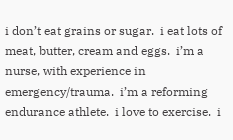i don’t eat grains or sugar.  i eat lots of meat, butter, cream and eggs.  i’m a nurse, with experience in emergency/trauma.  i’m a reforming endurance athlete.  i love to exercise.  i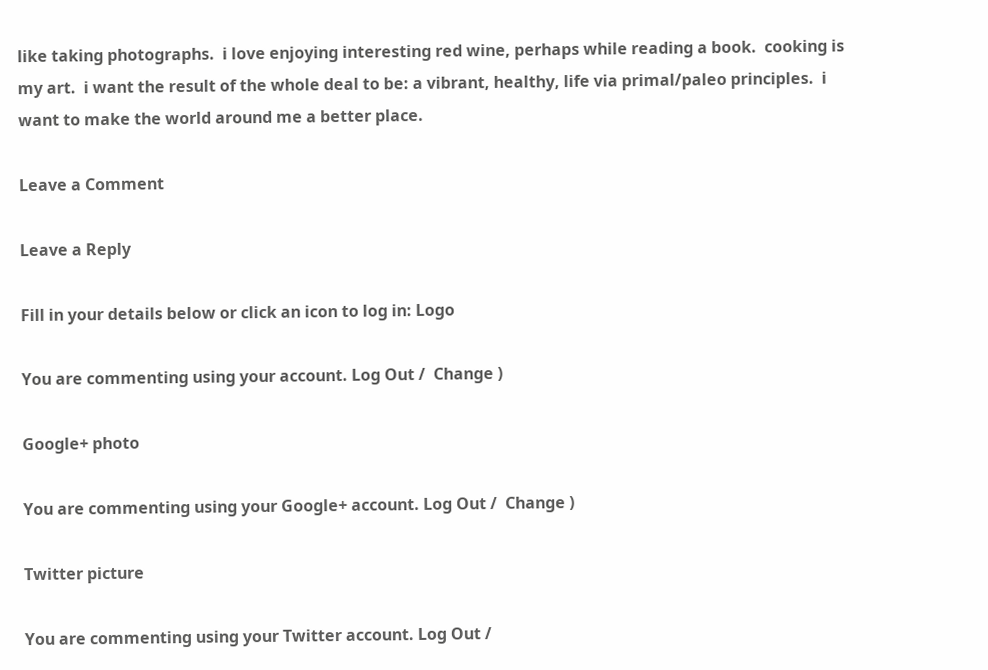like taking photographs.  i love enjoying interesting red wine, perhaps while reading a book.  cooking is my art.  i want the result of the whole deal to be: a vibrant, healthy, life via primal/paleo principles.  i want to make the world around me a better place.

Leave a Comment

Leave a Reply

Fill in your details below or click an icon to log in: Logo

You are commenting using your account. Log Out /  Change )

Google+ photo

You are commenting using your Google+ account. Log Out /  Change )

Twitter picture

You are commenting using your Twitter account. Log Out /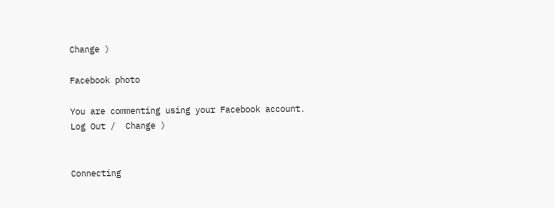Change )

Facebook photo

You are commenting using your Facebook account. Log Out /  Change )


Connecting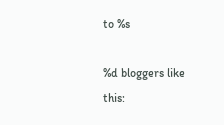to %s

%d bloggers like this: